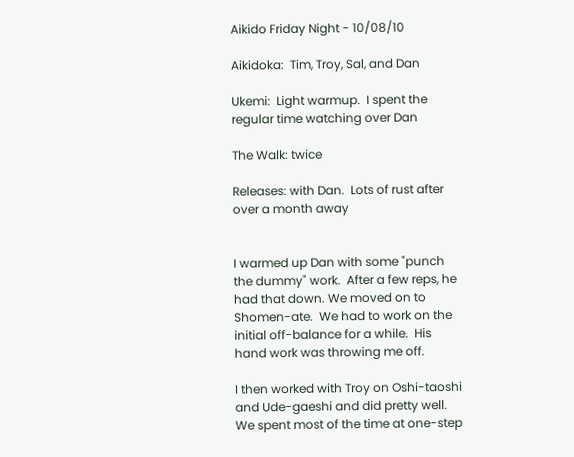Aikido Friday Night - 10/08/10

Aikidoka:  Tim, Troy, Sal, and Dan

Ukemi:  Light warmup.  I spent the regular time watching over Dan

The Walk: twice

Releases: with Dan.  Lots of rust after over a month away


I warmed up Dan with some "punch the dummy" work.  After a few reps, he had that down. We moved on to Shomen-ate.  We had to work on the initial off-balance for a while.  His hand work was throwing me off.

I then worked with Troy on Oshi-taoshi and Ude-gaeshi and did pretty well.  We spent most of the time at one-step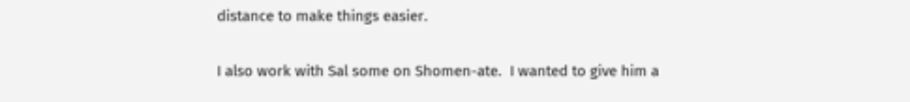distance to make things easier.

I also work with Sal some on Shomen-ate.  I wanted to give him a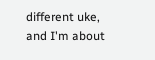different uke, and I'm about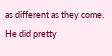as different as they come.  He did pretty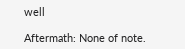well

Aftermath: None of note.